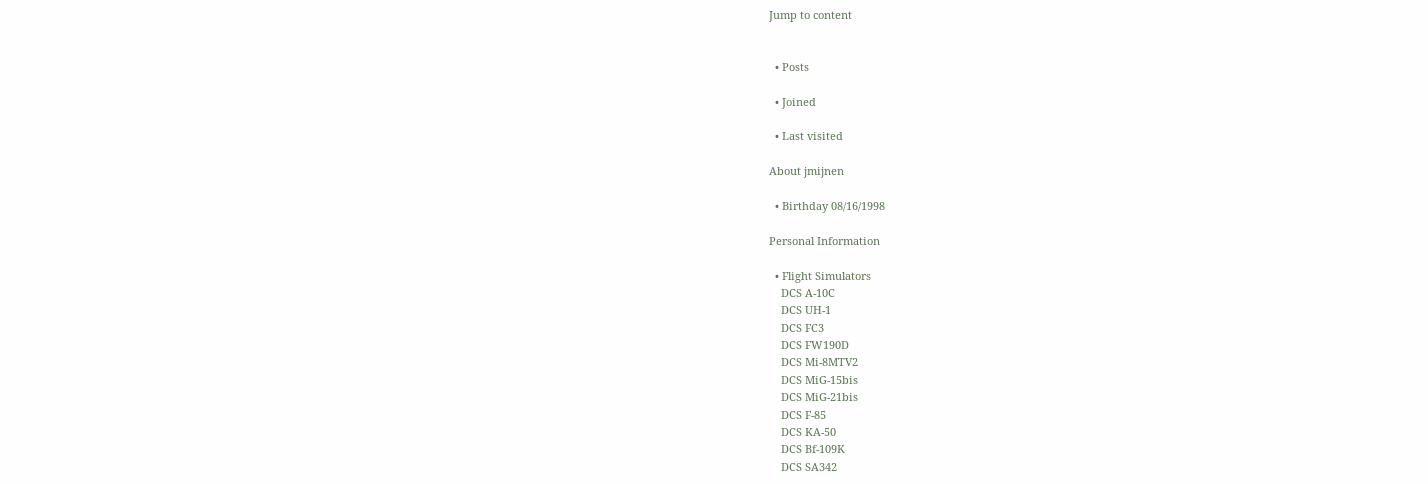Jump to content


  • Posts

  • Joined

  • Last visited

About jmijnen

  • Birthday 08/16/1998

Personal Information

  • Flight Simulators
    DCS A-10C
    DCS UH-1
    DCS FC3
    DCS FW190D
    DCS Mi-8MTV2
    DCS MiG-15bis
    DCS MiG-21bis
    DCS F-85
    DCS KA-50
    DCS Bf-109K
    DCS SA342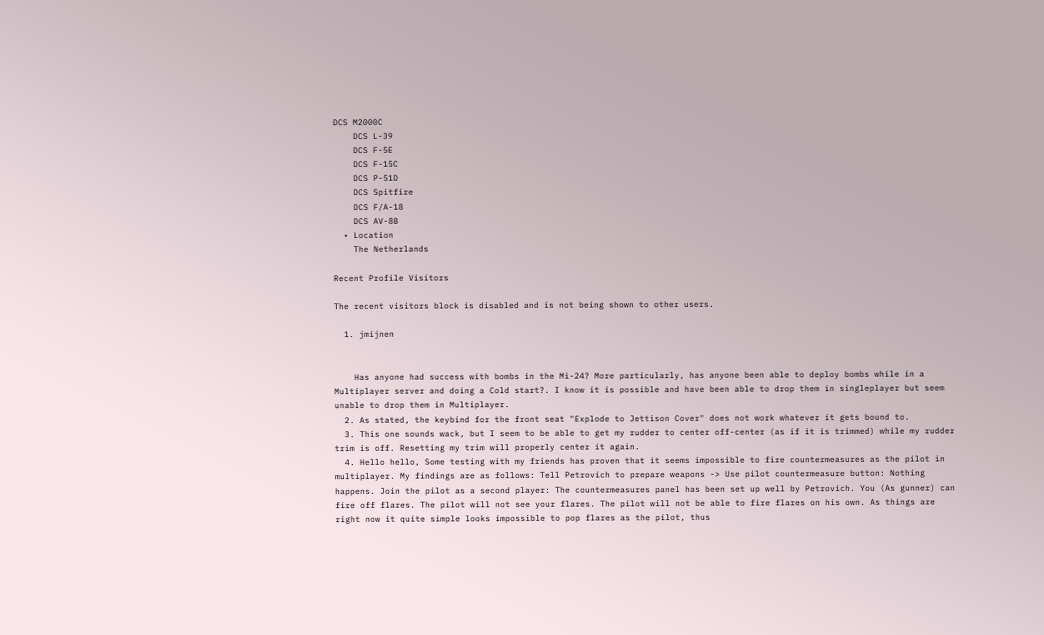DCS M2000C
    DCS L-39
    DCS F-5E
    DCS F-15C
    DCS P-51D
    DCS Spitfire
    DCS F/A-18
    DCS AV-8B
  • Location
    The Netherlands

Recent Profile Visitors

The recent visitors block is disabled and is not being shown to other users.

  1. jmijnen


    Has anyone had success with bombs in the Mi-24? More particularly, has anyone been able to deploy bombs while in a Multiplayer server and doing a Cold start?. I know it is possible and have been able to drop them in singleplayer but seem unable to drop them in Multiplayer.
  2. As stated, the keybind for the front seat "Explode to Jettison Cover" does not work whatever it gets bound to.
  3. This one sounds wack, but I seem to be able to get my rudder to center off-center (as if it is trimmed) while my rudder trim is off. Resetting my trim will properly center it again.
  4. Hello hello, Some testing with my friends has proven that it seems impossible to fire countermeasures as the pilot in multiplayer. My findings are as follows: Tell Petrovich to prepare weapons -> Use pilot countermeasure button: Nothing happens. Join the pilot as a second player: The countermeasures panel has been set up well by Petrovich. You (As gunner) can fire off flares. The pilot will not see your flares. The pilot will not be able to fire flares on his own. As things are right now it quite simple looks impossible to pop flares as the pilot, thus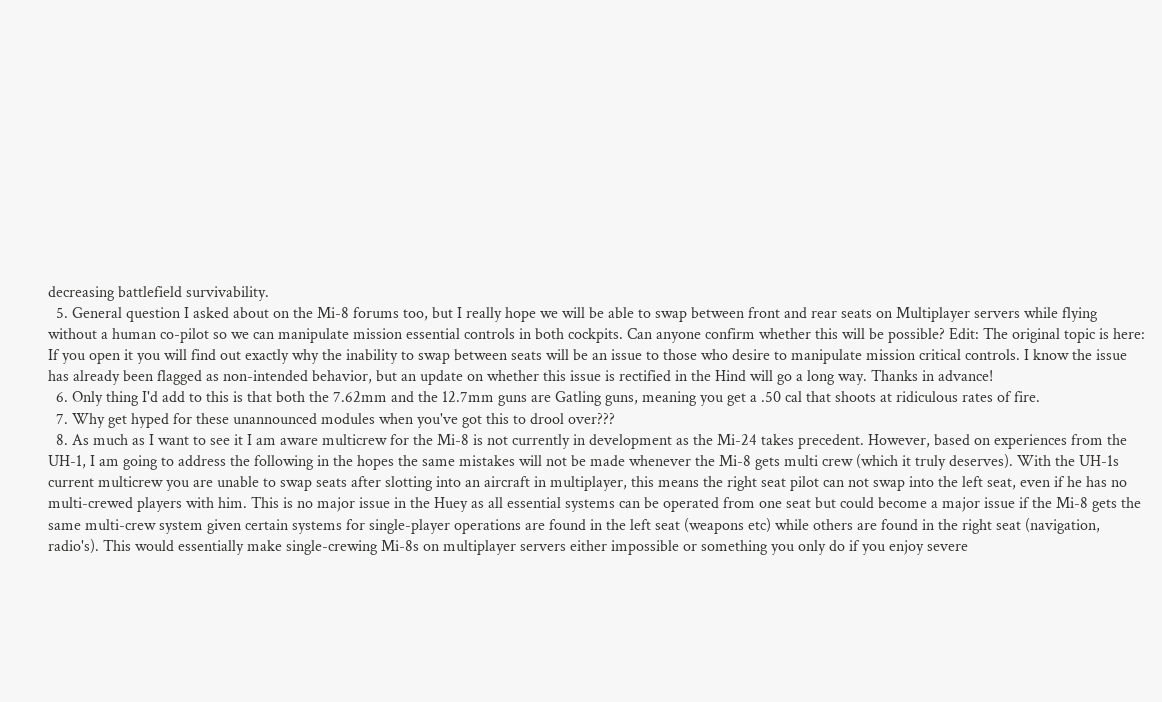decreasing battlefield survivability.
  5. General question I asked about on the Mi-8 forums too, but I really hope we will be able to swap between front and rear seats on Multiplayer servers while flying without a human co-pilot so we can manipulate mission essential controls in both cockpits. Can anyone confirm whether this will be possible? Edit: The original topic is here: If you open it you will find out exactly why the inability to swap between seats will be an issue to those who desire to manipulate mission critical controls. I know the issue has already been flagged as non-intended behavior, but an update on whether this issue is rectified in the Hind will go a long way. Thanks in advance!
  6. Only thing I'd add to this is that both the 7.62mm and the 12.7mm guns are Gatling guns, meaning you get a .50 cal that shoots at ridiculous rates of fire.
  7. Why get hyped for these unannounced modules when you've got this to drool over???
  8. As much as I want to see it I am aware multicrew for the Mi-8 is not currently in development as the Mi-24 takes precedent. However, based on experiences from the UH-1, I am going to address the following in the hopes the same mistakes will not be made whenever the Mi-8 gets multi crew (which it truly deserves). With the UH-1s current multicrew you are unable to swap seats after slotting into an aircraft in multiplayer, this means the right seat pilot can not swap into the left seat, even if he has no multi-crewed players with him. This is no major issue in the Huey as all essential systems can be operated from one seat but could become a major issue if the Mi-8 gets the same multi-crew system given certain systems for single-player operations are found in the left seat (weapons etc) while others are found in the right seat (navigation, radio's). This would essentially make single-crewing Mi-8s on multiplayer servers either impossible or something you only do if you enjoy severe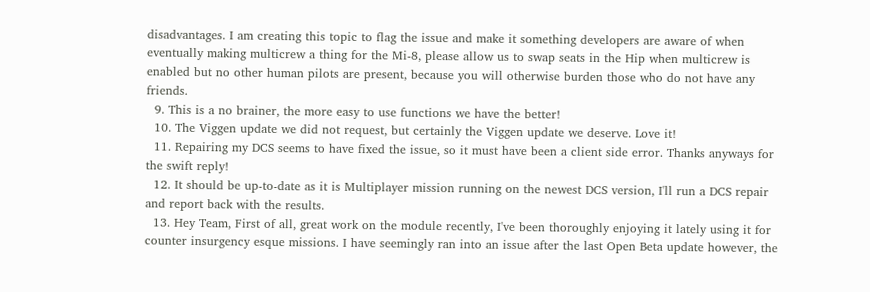disadvantages. I am creating this topic to flag the issue and make it something developers are aware of when eventually making multicrew a thing for the Mi-8, please allow us to swap seats in the Hip when multicrew is enabled but no other human pilots are present, because you will otherwise burden those who do not have any friends.
  9. This is a no brainer, the more easy to use functions we have the better!
  10. The Viggen update we did not request, but certainly the Viggen update we deserve. Love it!
  11. Repairing my DCS seems to have fixed the issue, so it must have been a client side error. Thanks anyways for the swift reply!
  12. It should be up-to-date as it is Multiplayer mission running on the newest DCS version, I'll run a DCS repair and report back with the results.
  13. Hey Team, First of all, great work on the module recently, I've been thoroughly enjoying it lately using it for counter insurgency esque missions. I have seemingly ran into an issue after the last Open Beta update however, the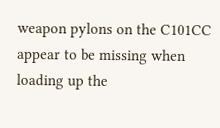weapon pylons on the C101CC appear to be missing when loading up the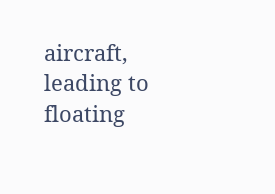aircraft, leading to floating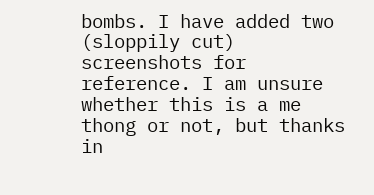bombs. I have added two (sloppily cut) screenshots for reference. I am unsure whether this is a me thong or not, but thanks in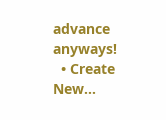advance anyways!
  • Create New...